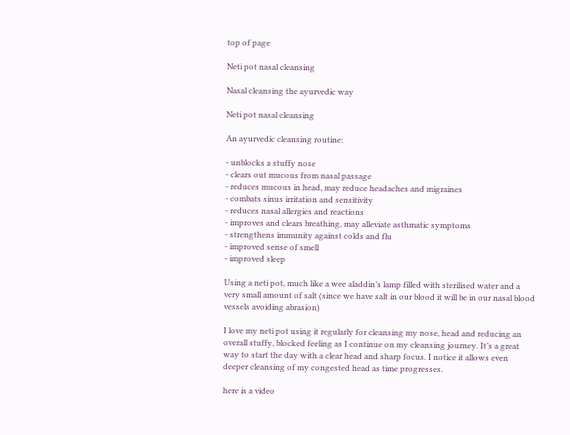top of page

Neti pot nasal cleansing

Nasal cleansing the ayurvedic way

Neti pot nasal cleansing

An ayurvedic cleansing routine:

- unblocks a stuffy nose
- clears out mucous from nasal passage
- reduces mucous in head, may reduce headaches and migraines
- combats sinus irritation and sensitivity
- reduces nasal allergies and reactions
- improves and clears breathing, may alleviate asthmatic symptoms
- strengthens immunity against colds and flu
- improved sense of smell
- improved sleep

Using a neti pot, much like a wee aladdin’s lamp filled with sterilised water and a very small amount of salt (since we have salt in our blood it will be in our nasal blood vessels avoiding abrasion)

I love my neti pot using it regularly for cleansing my nose, head and reducing an overall stuffy, blocked feeling as I continue on my cleansing journey. It’s a great way to start the day with a clear head and sharp focus. I notice it allows even deeper cleansing of my congested head as time progresses.

here is a video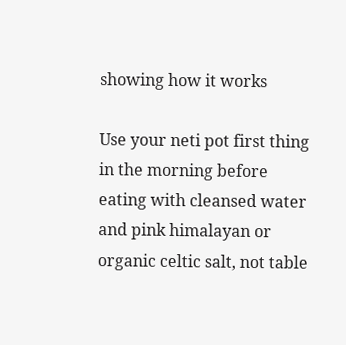showing how it works

Use your neti pot first thing in the morning before eating with cleansed water and pink himalayan or organic celtic salt, not table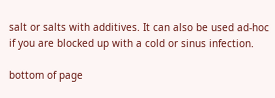salt or salts with additives. It can also be used ad-hoc if you are blocked up with a cold or sinus infection.

bottom of page